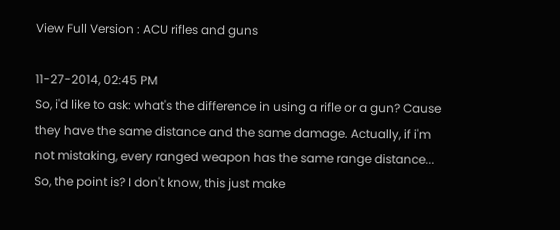View Full Version : ACU rifles and guns

11-27-2014, 02:45 PM
So, i'd like to ask: what's the difference in using a rifle or a gun? Cause they have the same distance and the same damage. Actually, if i'm not mistaking, every ranged weapon has the same range distance... So, the point is? I don't know, this just make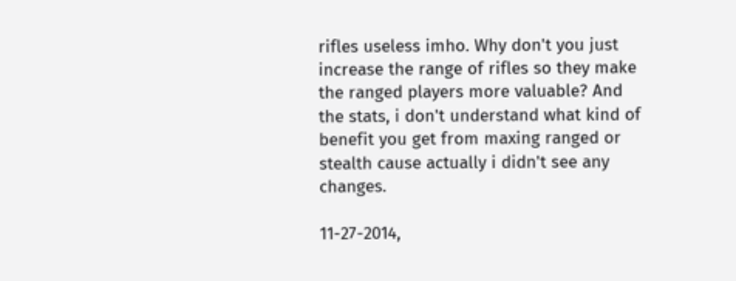rifles useless imho. Why don't you just increase the range of rifles so they make the ranged players more valuable? And the stats, i don't understand what kind of benefit you get from maxing ranged or stealth cause actually i didn't see any changes.

11-27-2014,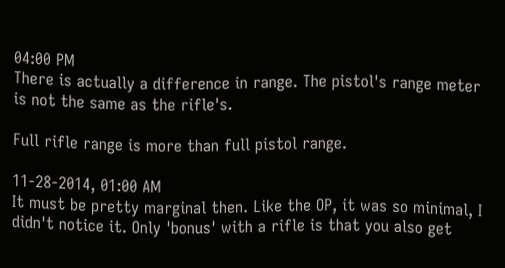04:00 PM
There is actually a difference in range. The pistol's range meter is not the same as the rifle's.

Full rifle range is more than full pistol range.

11-28-2014, 01:00 AM
It must be pretty marginal then. Like the OP, it was so minimal, I didn't notice it. Only 'bonus' with a rifle is that you also get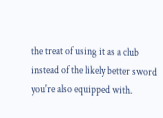the treat of using it as a club instead of the likely better sword you're also equipped with.